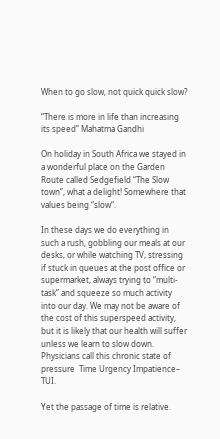When to go slow, not quick quick slow?

“There is more in life than increasing its speed” Mahatma Gandhi

On holiday in South Africa we stayed in a wonderful place on the Garden Route called Sedgefield “The Slow town”, what a delight! Somewhere that values being “slow“.

In these days we do everything in such a rush, gobbling our meals at our desks, or while watching TV, stressing if stuck in queues at the post office or supermarket, always trying to “multi-task” and squeeze so much activity into our day. We may not be aware of the cost of this superspeed activity, but it is likely that our health will suffer unless we learn to slow down. Physicians call this chronic state of pressure  Time Urgency Impatience– TUI.

Yet the passage of time is relative.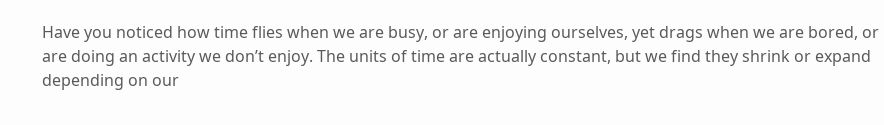Have you noticed how time flies when we are busy, or are enjoying ourselves, yet drags when we are bored, or are doing an activity we don’t enjoy. The units of time are actually constant, but we find they shrink or expand depending on our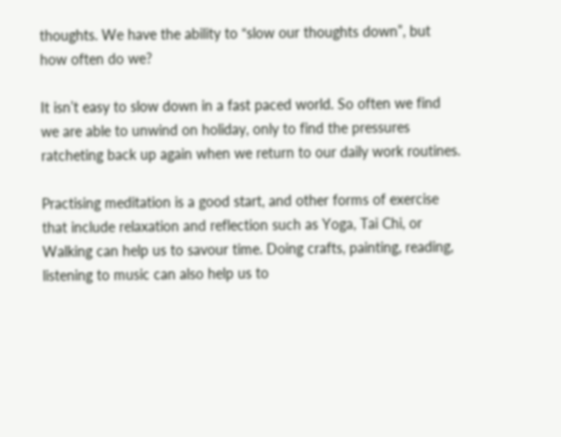thoughts. We have the ability to “slow our thoughts down”, but how often do we?

It isn’t easy to slow down in a fast paced world. So often we find we are able to unwind on holiday, only to find the pressures ratcheting back up again when we return to our daily work routines.

Practising meditation is a good start, and other forms of exercise that include relaxation and reflection such as Yoga, Tai Chi, or Walking can help us to savour time. Doing crafts, painting, reading, listening to music can also help us to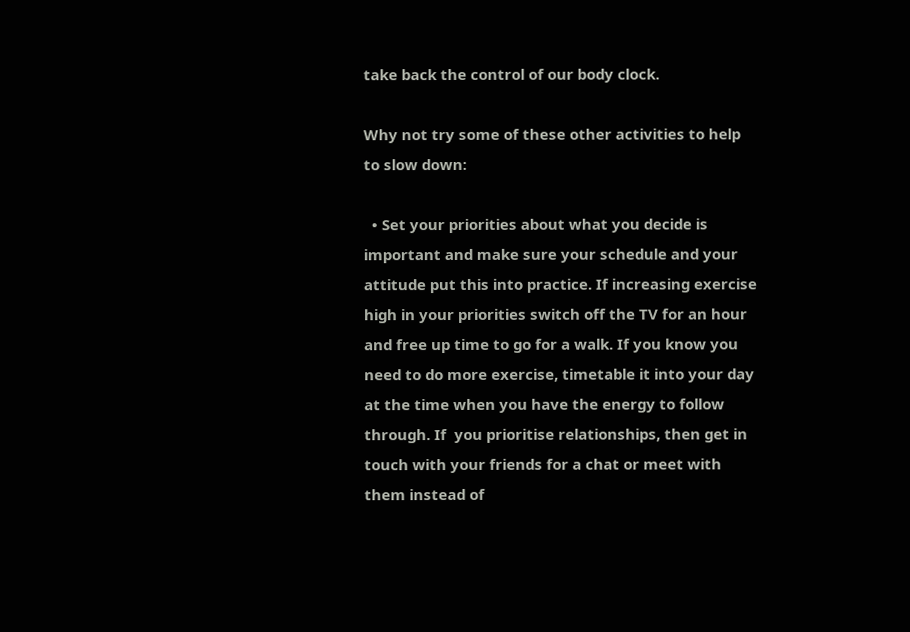take back the control of our body clock.

Why not try some of these other activities to help to slow down:

  • Set your priorities about what you decide is important and make sure your schedule and your attitude put this into practice. If increasing exercise high in your priorities switch off the TV for an hour and free up time to go for a walk. If you know you need to do more exercise, timetable it into your day at the time when you have the energy to follow through. If  you prioritise relationships, then get in touch with your friends for a chat or meet with them instead of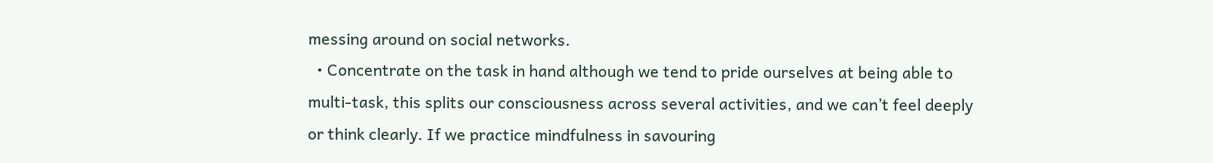messing around on social networks.
  • Concentrate on the task in hand although we tend to pride ourselves at being able to multi-task, this splits our consciousness across several activities, and we can’t feel deeply or think clearly. If we practice mindfulness in savouring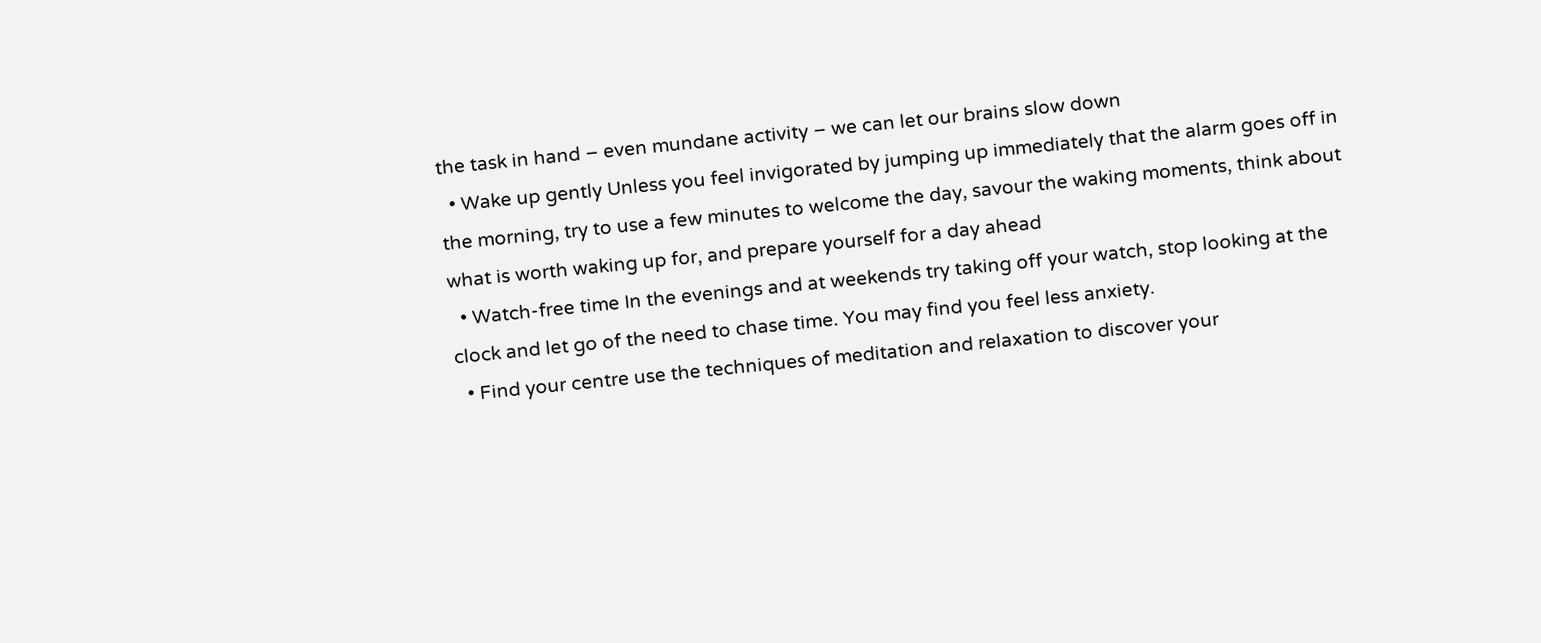the task in hand – even mundane activity – we can let our brains slow down
  • Wake up gently Unless you feel invigorated by jumping up immediately that the alarm goes off in the morning, try to use a few minutes to welcome the day, savour the waking moments, think about what is worth waking up for, and prepare yourself for a day ahead
  • Watch-free time In the evenings and at weekends try taking off your watch, stop looking at the clock and let go of the need to chase time. You may find you feel less anxiety.
  • Find your centre use the techniques of meditation and relaxation to discover your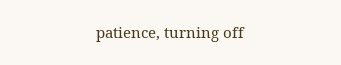patience, turning off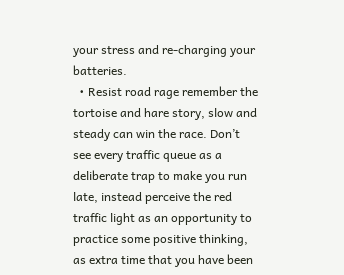your stress and re-charging your batteries.
  • Resist road rage remember the tortoise and hare story, slow and steady can win the race. Don’t see every traffic queue as a deliberate trap to make you run late, instead perceive the red traffic light as an opportunity to practice some positive thinking, as extra time that you have been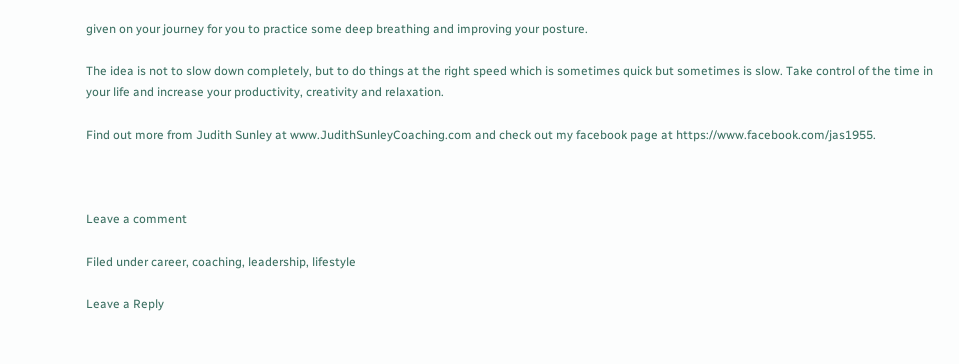given on your journey for you to practice some deep breathing and improving your posture.

The idea is not to slow down completely, but to do things at the right speed which is sometimes quick but sometimes is slow. Take control of the time in your life and increase your productivity, creativity and relaxation.

Find out more from Judith Sunley at www.JudithSunleyCoaching.com and check out my facebook page at https://www.facebook.com/jas1955.



Leave a comment

Filed under career, coaching, leadership, lifestyle

Leave a Reply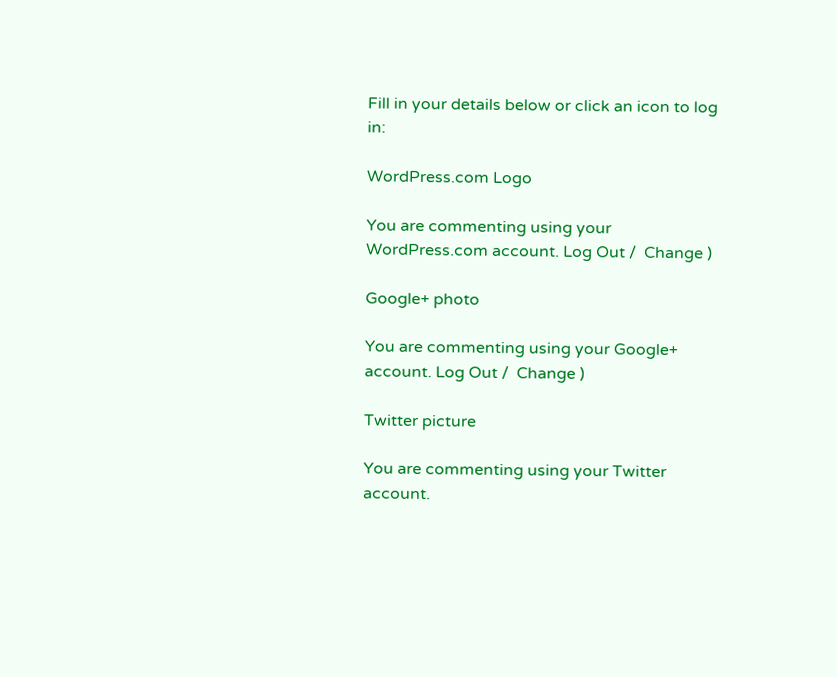Fill in your details below or click an icon to log in:

WordPress.com Logo

You are commenting using your WordPress.com account. Log Out /  Change )

Google+ photo

You are commenting using your Google+ account. Log Out /  Change )

Twitter picture

You are commenting using your Twitter account.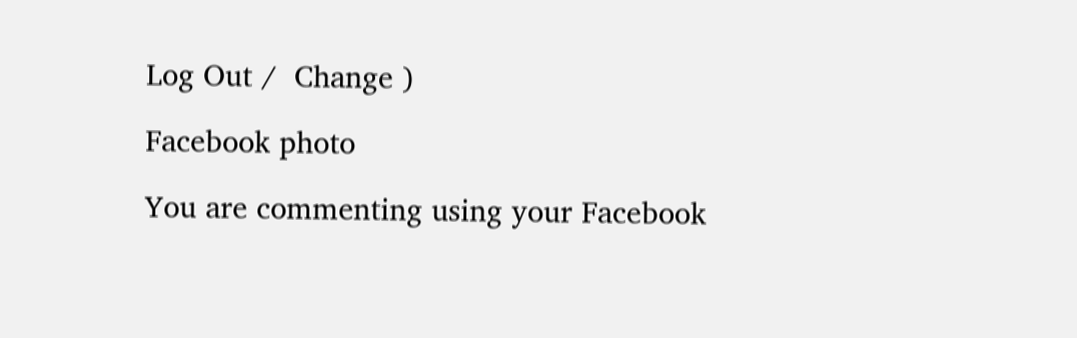Log Out /  Change )

Facebook photo

You are commenting using your Facebook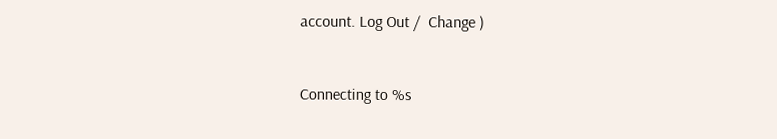account. Log Out /  Change )


Connecting to %s